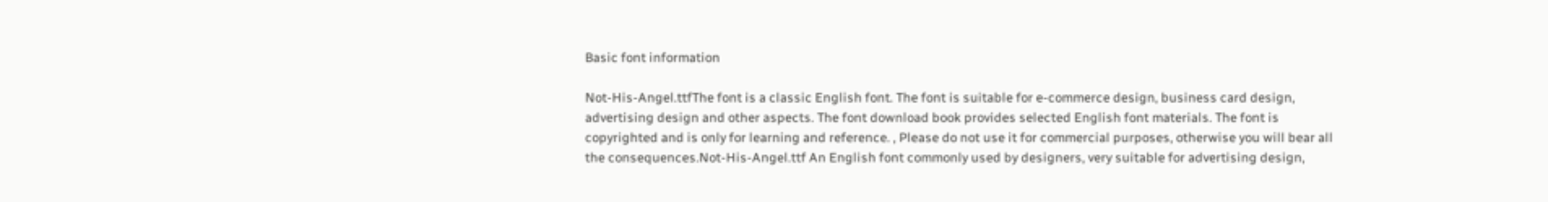Basic font information

Not-His-Angel.ttfThe font is a classic English font. The font is suitable for e-commerce design, business card design, advertising design and other aspects. The font download book provides selected English font materials. The font is copyrighted and is only for learning and reference. , Please do not use it for commercial purposes, otherwise you will bear all the consequences.Not-His-Angel.ttf An English font commonly used by designers, very suitable for advertising design,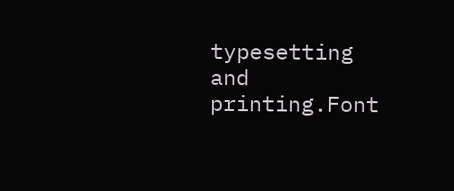typesetting and printing.Font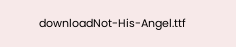downloadNot-His-Angel.ttf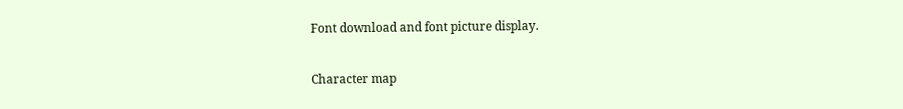Font download and font picture display.

Character map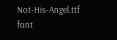Not-His-Angel.ttf font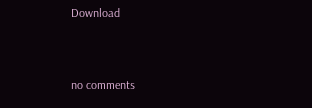Download


no comments